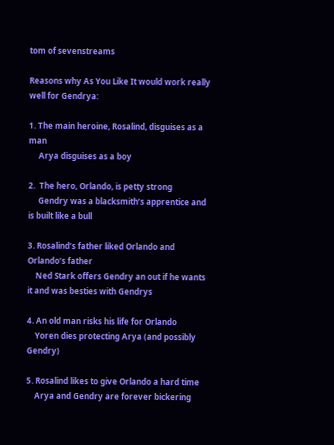tom of sevenstreams

Reasons why As You Like It would work really well for Gendrya:

1. The main heroine, Rosalind, disguises as a man
     Arya disguises as a boy

2.  The hero, Orlando, is petty strong
     Gendry was a blacksmith’s apprentice and is built like a bull

3. Rosalind’s father liked Orlando and Orlando’s father
    Ned Stark offers Gendry an out if he wants it and was besties with Gendrys

4. An old man risks his life for Orlando
    Yoren dies protecting Arya (and possibly Gendry)

5. Rosalind likes to give Orlando a hard time
    Arya and Gendry are forever bickering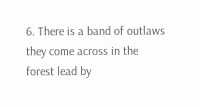6. There is a band of outlaws they come across in the forest lead by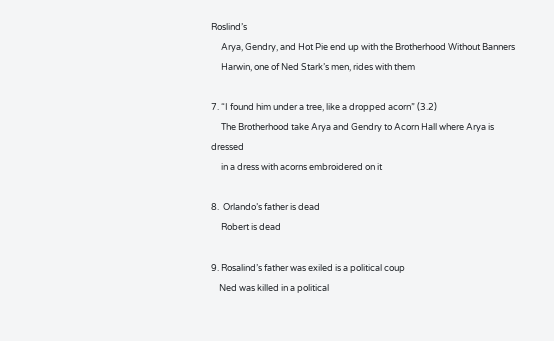Roslind’s
     Arya, Gendry, and Hot Pie end up with the Brotherhood Without Banners
     Harwin, one of Ned Stark’s men, rides with them

7. “I found him under a tree, like a dropped acorn” (3.2)
     The Brotherhood take Arya and Gendry to Acorn Hall where Arya is dressed
     in a dress with acorns embroidered on it

8.  Orlando’s father is dead
     Robert is dead

9. Rosalind’s father was exiled is a political coup
    Ned was killed in a political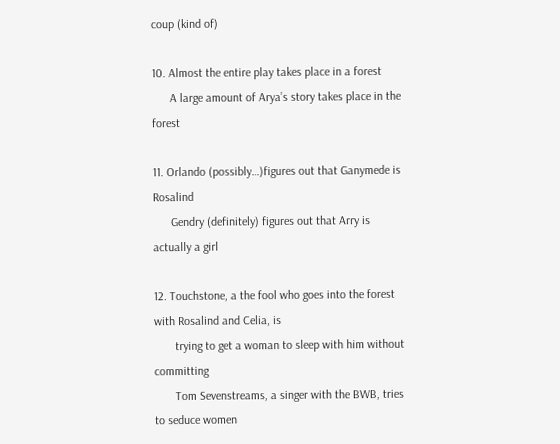coup (kind of)

10. Almost the entire play takes place in a forest
      A large amount of Arya’s story takes place in the forest

11. Orlando (possibly…)figures out that Ganymede is Rosalind
      Gendry (definitely) figures out that Arry is actually a girl

12. Touchstone, a the fool who goes into the forest with Rosalind and Celia, is
       trying to get a woman to sleep with him without committing
       Tom Sevenstreams, a singer with the BWB, tries to seduce women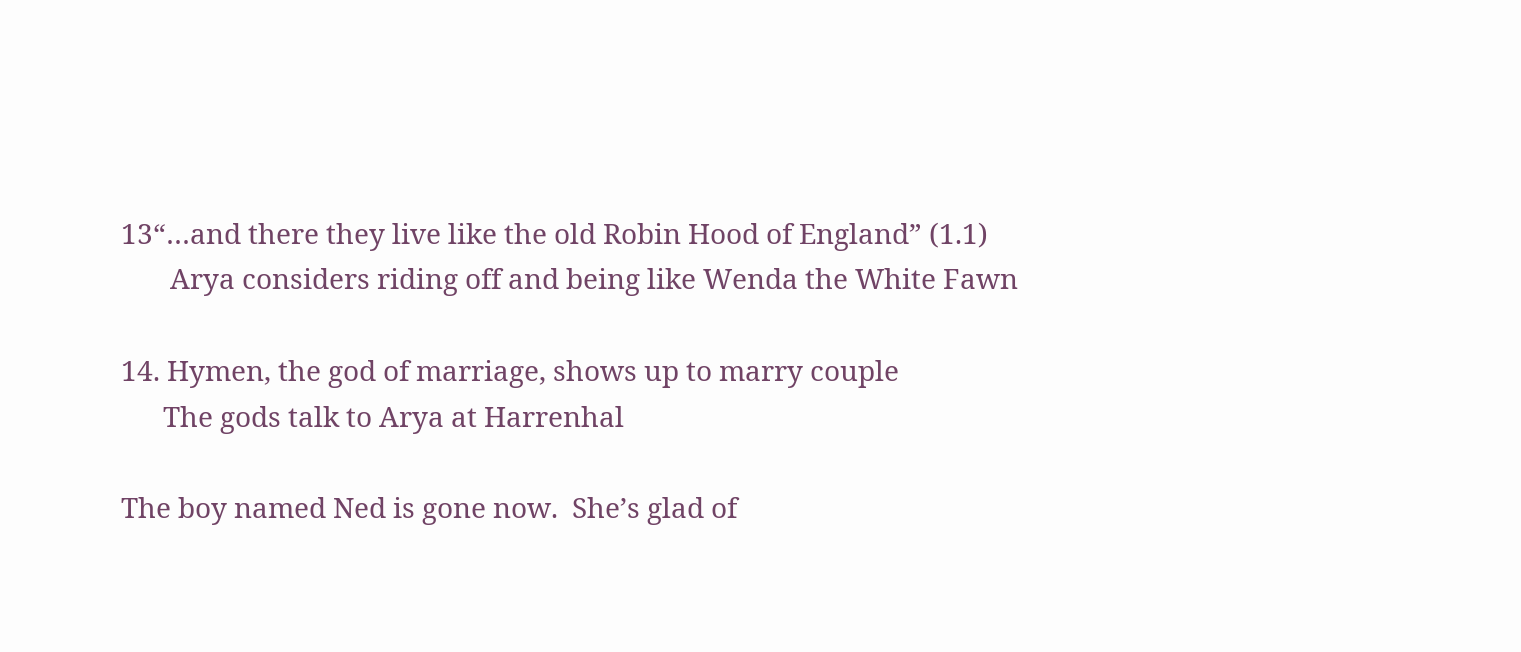13“…and there they live like the old Robin Hood of England” (1.1)
       Arya considers riding off and being like Wenda the White Fawn

14. Hymen, the god of marriage, shows up to marry couple
      The gods talk to Arya at Harrenhal

The boy named Ned is gone now.  She’s glad of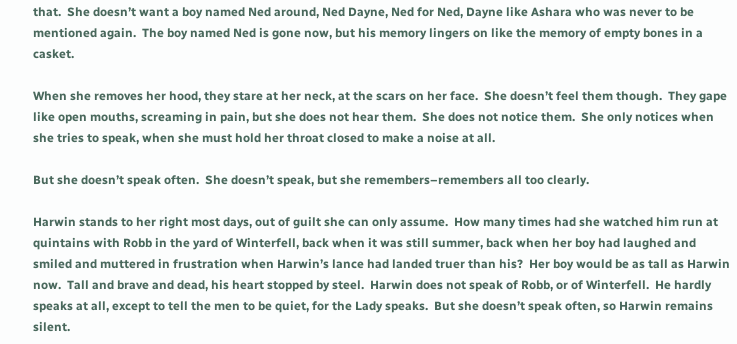that.  She doesn’t want a boy named Ned around, Ned Dayne, Ned for Ned, Dayne like Ashara who was never to be mentioned again.  The boy named Ned is gone now, but his memory lingers on like the memory of empty bones in a casket.

When she removes her hood, they stare at her neck, at the scars on her face.  She doesn’t feel them though.  They gape like open mouths, screaming in pain, but she does not hear them.  She does not notice them.  She only notices when she tries to speak, when she must hold her throat closed to make a noise at all.

But she doesn’t speak often.  She doesn’t speak, but she remembers–remembers all too clearly.

Harwin stands to her right most days, out of guilt she can only assume.  How many times had she watched him run at quintains with Robb in the yard of Winterfell, back when it was still summer, back when her boy had laughed and smiled and muttered in frustration when Harwin’s lance had landed truer than his?  Her boy would be as tall as Harwin now.  Tall and brave and dead, his heart stopped by steel.  Harwin does not speak of Robb, or of Winterfell.  He hardly speaks at all, except to tell the men to be quiet, for the Lady speaks.  But she doesn’t speak often, so Harwin remains silent.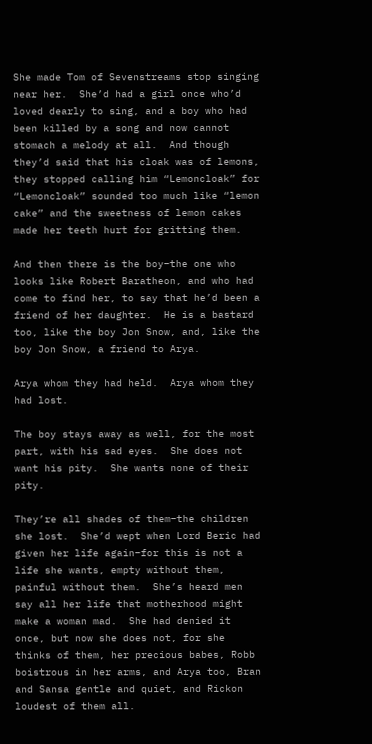She made Tom of Sevenstreams stop singing near her.  She’d had a girl once who’d loved dearly to sing, and a boy who had been killed by a song and now cannot stomach a melody at all.  And though they’d said that his cloak was of lemons, they stopped calling him “Lemoncloak” for “Lemoncloak” sounded too much like “lemon cake” and the sweetness of lemon cakes made her teeth hurt for gritting them.

And then there is the boy–the one who looks like Robert Baratheon, and who had come to find her, to say that he’d been a friend of her daughter.  He is a bastard too, like the boy Jon Snow, and, like the boy Jon Snow, a friend to Arya.

Arya whom they had held.  Arya whom they had lost.

The boy stays away as well, for the most part, with his sad eyes.  She does not want his pity.  She wants none of their pity.

They’re all shades of them–the children she lost.  She’d wept when Lord Beric had given her life again–for this is not a life she wants, empty without them, painful without them.  She’s heard men say all her life that motherhood might make a woman mad.  She had denied it once, but now she does not, for she thinks of them, her precious babes, Robb boistrous in her arms, and Arya too, Bran and Sansa gentle and quiet, and Rickon loudest of them all.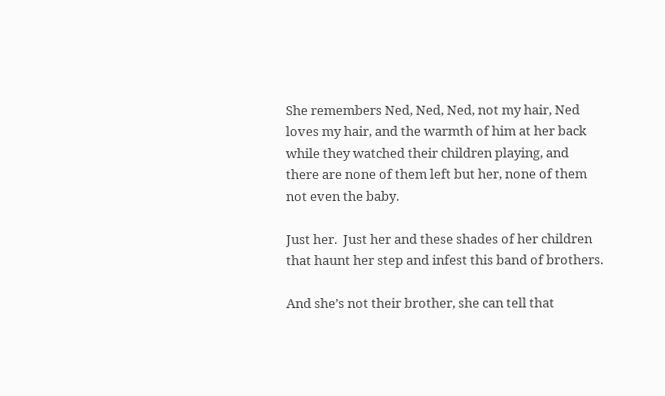She remembers Ned, Ned, Ned, not my hair, Ned loves my hair, and the warmth of him at her back while they watched their children playing, and there are none of them left but her, none of them not even the baby.

Just her.  Just her and these shades of her children that haunt her step and infest this band of brothers.

And she’s not their brother, she can tell that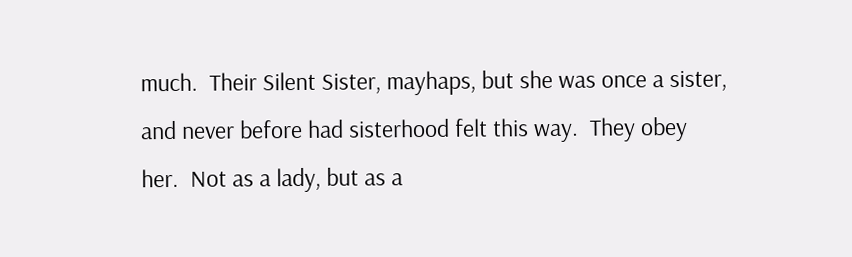much.  Their Silent Sister, mayhaps, but she was once a sister, and never before had sisterhood felt this way.  They obey her.  Not as a lady, but as a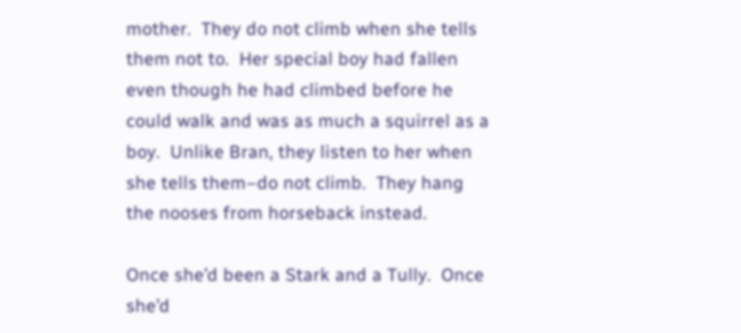mother.  They do not climb when she tells them not to.  Her special boy had fallen even though he had climbed before he could walk and was as much a squirrel as a boy.  Unlike Bran, they listen to her when she tells them–do not climb.  They hang the nooses from horseback instead.

Once she’d been a Stark and a Tully.  Once she’d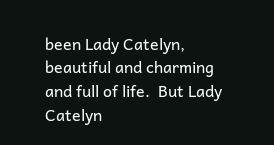been Lady Catelyn, beautiful and charming and full of life.  But Lady Catelyn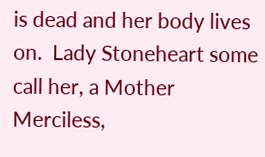is dead and her body lives on.  Lady Stoneheart some call her, a Mother Merciless,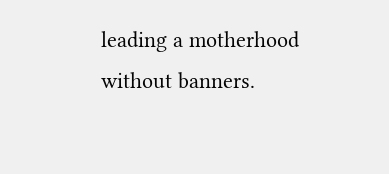leading a motherhood without banners.